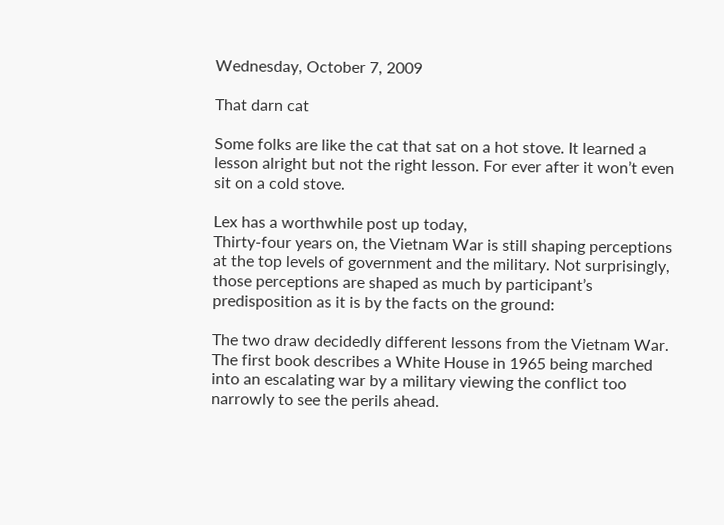Wednesday, October 7, 2009

That darn cat

Some folks are like the cat that sat on a hot stove. It learned a lesson alright but not the right lesson. For ever after it won’t even sit on a cold stove.

Lex has a worthwhile post up today,
Thirty-four years on, the Vietnam War is still shaping perceptions at the top levels of government and the military. Not surprisingly, those perceptions are shaped as much by participant’s predisposition as it is by the facts on the ground:

The two draw decidedly different lessons from the Vietnam War. The first book describes a White House in 1965 being marched into an escalating war by a military viewing the conflict too narrowly to see the perils ahead.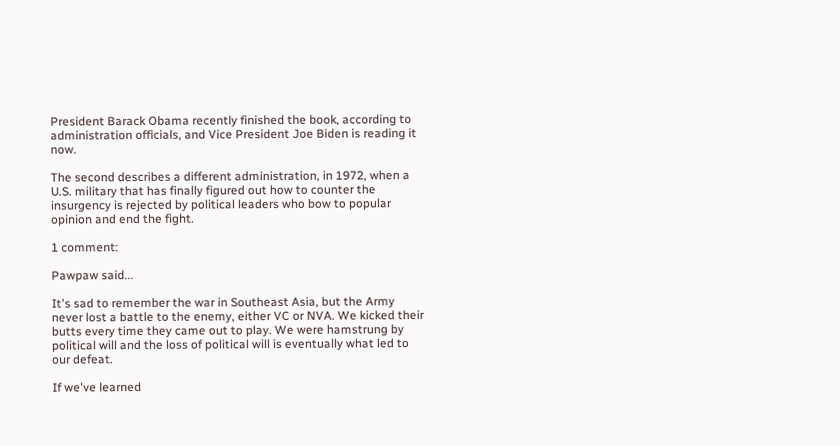President Barack Obama recently finished the book, according to administration officials, and Vice President Joe Biden is reading it now.

The second describes a different administration, in 1972, when a U.S. military that has finally figured out how to counter the insurgency is rejected by political leaders who bow to popular opinion and end the fight.

1 comment:

Pawpaw said...

It's sad to remember the war in Southeast Asia, but the Army never lost a battle to the enemy, either VC or NVA. We kicked their butts every time they came out to play. We were hamstrung by political will and the loss of political will is eventually what led to our defeat.

If we've learned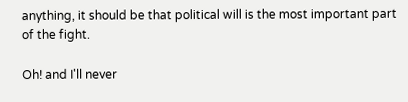anything, it should be that political will is the most important part of the fight.

Oh! and I'll never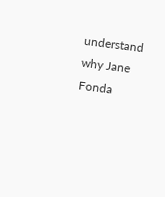understand why Jane Fonda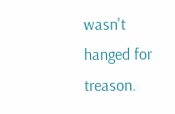wasn't hanged for treason.